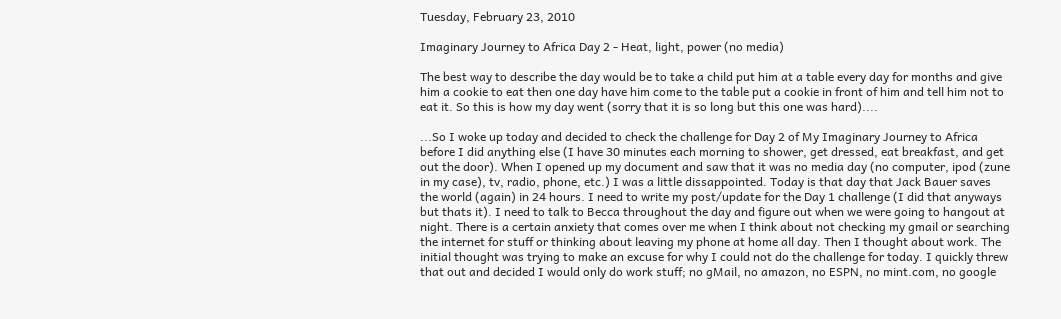Tuesday, February 23, 2010

Imaginary Journey to Africa Day 2 - Heat, light, power (no media)

The best way to describe the day would be to take a child put him at a table every day for months and give him a cookie to eat then one day have him come to the table put a cookie in front of him and tell him not to eat it. So this is how my day went (sorry that it is so long but this one was hard)....

...So I woke up today and decided to check the challenge for Day 2 of My Imaginary Journey to Africa before I did anything else (I have 30 minutes each morning to shower, get dressed, eat breakfast, and get out the door). When I opened up my document and saw that it was no media day (no computer, ipod (zune in my case), tv, radio, phone, etc.) I was a little dissappointed. Today is that day that Jack Bauer saves the world (again) in 24 hours. I need to write my post/update for the Day 1 challenge (I did that anyways but thats it). I need to talk to Becca throughout the day and figure out when we were going to hangout at night. There is a certain anxiety that comes over me when I think about not checking my gmail or searching the internet for stuff or thinking about leaving my phone at home all day. Then I thought about work. The initial thought was trying to make an excuse for why I could not do the challenge for today. I quickly threw that out and decided I would only do work stuff; no gMail, no amazon, no ESPN, no mint.com, no google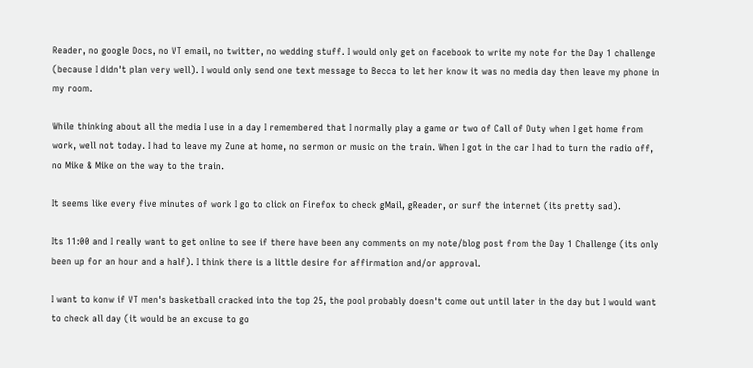Reader, no google Docs, no VT email, no twitter, no wedding stuff. I would only get on facebook to write my note for the Day 1 challenge (because I didn't plan very well). I would only send one text message to Becca to let her know it was no media day then leave my phone in my room.

While thinking about all the media I use in a day I remembered that I normally play a game or two of Call of Duty when I get home from work, well not today. I had to leave my Zune at home, no sermon or music on the train. When I got in the car I had to turn the radio off, no Mike & Mike on the way to the train.

It seems like every five minutes of work I go to click on Firefox to check gMail, gReader, or surf the internet (its pretty sad).

Its 11:00 and I really want to get online to see if there have been any comments on my note/blog post from the Day 1 Challenge (its only been up for an hour and a half). I think there is a little desire for affirmation and/or approval.

I want to konw if VT men's basketball cracked into the top 25, the pool probably doesn't come out until later in the day but I would want to check all day (it would be an excuse to go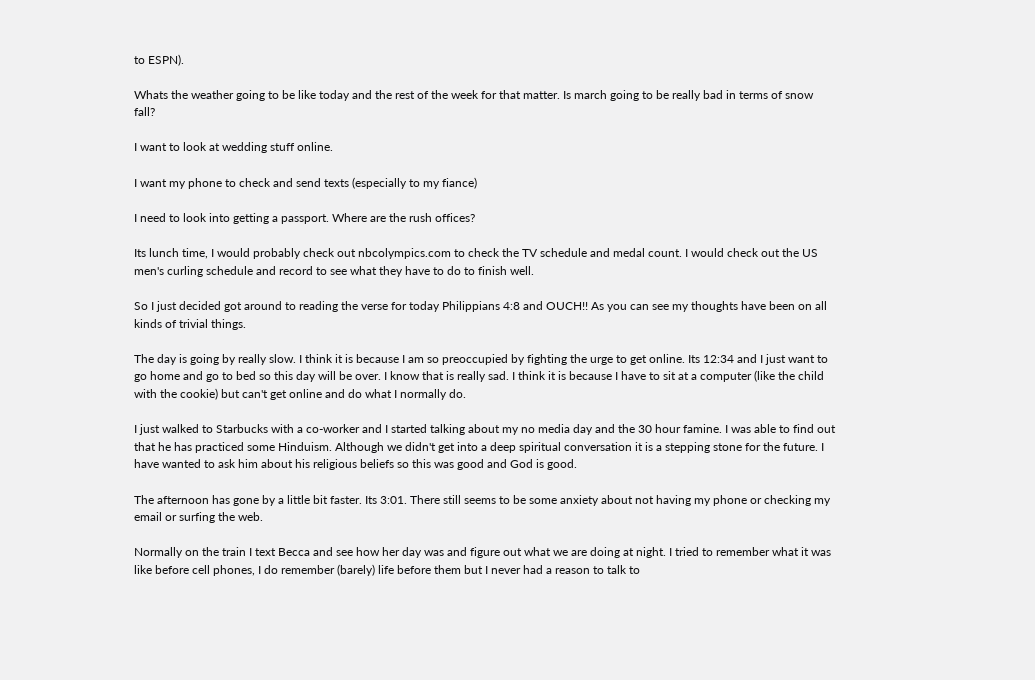to ESPN).

Whats the weather going to be like today and the rest of the week for that matter. Is march going to be really bad in terms of snow fall?

I want to look at wedding stuff online.

I want my phone to check and send texts (especially to my fiance)

I need to look into getting a passport. Where are the rush offices?

Its lunch time, I would probably check out nbcolympics.com to check the TV schedule and medal count. I would check out the US men's curling schedule and record to see what they have to do to finish well.

So I just decided got around to reading the verse for today Philippians 4:8 and OUCH!! As you can see my thoughts have been on all kinds of trivial things.

The day is going by really slow. I think it is because I am so preoccupied by fighting the urge to get online. Its 12:34 and I just want to go home and go to bed so this day will be over. I know that is really sad. I think it is because I have to sit at a computer (like the child with the cookie) but can't get online and do what I normally do.

I just walked to Starbucks with a co-worker and I started talking about my no media day and the 30 hour famine. I was able to find out that he has practiced some Hinduism. Although we didn't get into a deep spiritual conversation it is a stepping stone for the future. I have wanted to ask him about his religious beliefs so this was good and God is good.

The afternoon has gone by a little bit faster. Its 3:01. There still seems to be some anxiety about not having my phone or checking my email or surfing the web.

Normally on the train I text Becca and see how her day was and figure out what we are doing at night. I tried to remember what it was like before cell phones, I do remember (barely) life before them but I never had a reason to talk to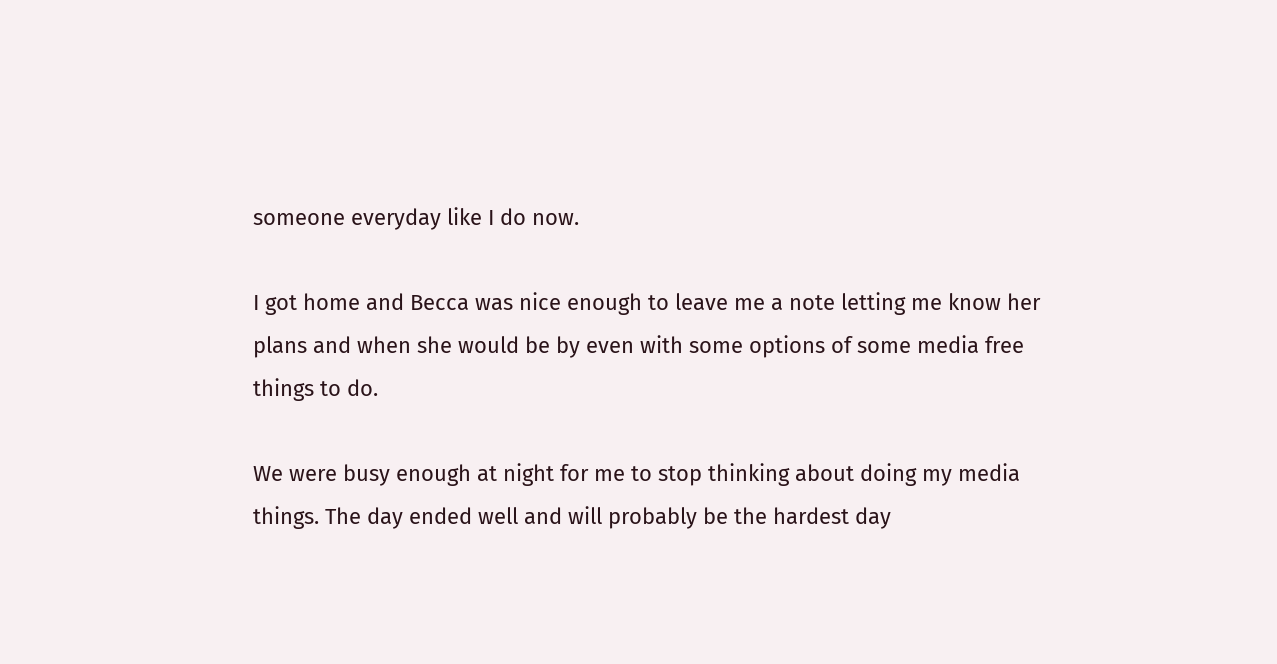someone everyday like I do now.

I got home and Becca was nice enough to leave me a note letting me know her plans and when she would be by even with some options of some media free things to do.

We were busy enough at night for me to stop thinking about doing my media things. The day ended well and will probably be the hardest day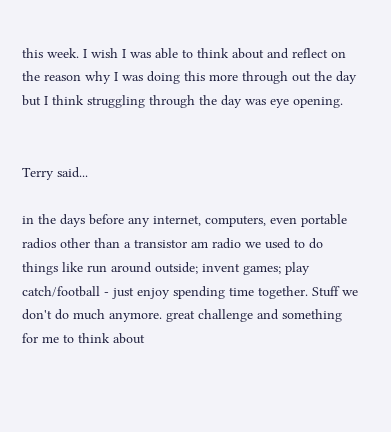this week. I wish I was able to think about and reflect on the reason why I was doing this more through out the day but I think struggling through the day was eye opening.


Terry said...

in the days before any internet, computers, even portable radios other than a transistor am radio we used to do things like run around outside; invent games; play catch/football - just enjoy spending time together. Stuff we don't do much anymore. great challenge and something for me to think about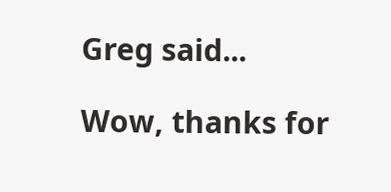Greg said...

Wow, thanks for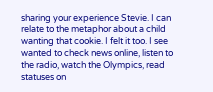sharing your experience Stevie. I can relate to the metaphor about a child wanting that cookie. I felt it too. I see wanted to check news online, listen to the radio, watch the Olympics, read statuses on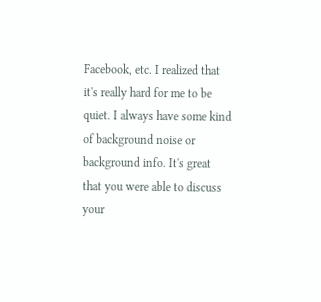Facebook, etc. I realized that it's really hard for me to be quiet. I always have some kind of background noise or background info. It's great that you were able to discuss your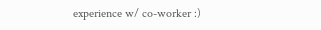experience w/ co-worker :)